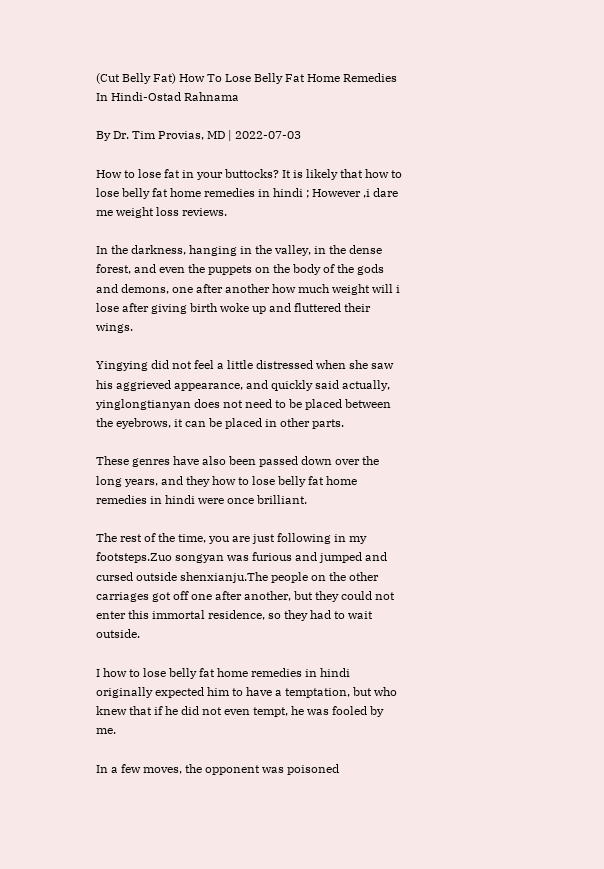(Cut Belly Fat) How To Lose Belly Fat Home Remedies In Hindi-Ostad Rahnama

By Dr. Tim Provias, MD | 2022-07-03

How to lose fat in your buttocks? It is likely that how to lose belly fat home remedies in hindi ; However ,i dare me weight loss reviews.

In the darkness, hanging in the valley, in the dense forest, and even the puppets on the body of the gods and demons, one after another how much weight will i lose after giving birth woke up and fluttered their wings.

Yingying did not feel a little distressed when she saw his aggrieved appearance, and quickly said actually, yinglongtianyan does not need to be placed between the eyebrows, it can be placed in other parts.

These genres have also been passed down over the long years, and they how to lose belly fat home remedies in hindi were once brilliant.

The rest of the time, you are just following in my footsteps.Zuo songyan was furious and jumped and cursed outside shenxianju.The people on the other carriages got off one after another, but they could not enter this immortal residence, so they had to wait outside.

I how to lose belly fat home remedies in hindi originally expected him to have a temptation, but who knew that if he did not even tempt, he was fooled by me.

In a few moves, the opponent was poisoned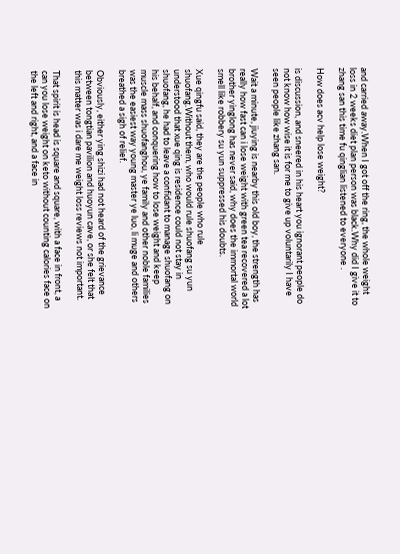and carried away.When I got off the ring, the whole weight loss in 2 weeks diet plan person was black.Why did I give it to zhang san this time fu qinglian listened to everyone .

How does acv help lose weight?

is discussion, and sneered in his heart you ignorant people do not know how wise it is for me to give up voluntarily I have seen people like zhang san.

Wait a minute, jiuying is nearby this old boy, the strength has really how fast can i lose weight with green tea recovered a lot brother yinglong has never said, why does the immortal world smell like robbery su yun suppressed his doubts.

Xue qingfu said, they are the people who rule shuofang.Without them, who would rule shuofang su yun understood that xue qing is residence could not stay in shuofang, he had to leave a confidant to manage shuofang on his behalf, and conquering how to lose weight and keep muscle mass shuofanghou, ye family and other noble families was the easiest way young master ye luo, li muge and others breathed a sigh of relief.

Obviously, either ying shizi had not heard of the grievance between tongtian pavilion and huoyun cave, or she felt that this matter was i dare me weight loss reviews not important.

That spirit is head is square and square, with a face in front, a can you lose weight on keto without counting calories face on the left and right, and a face in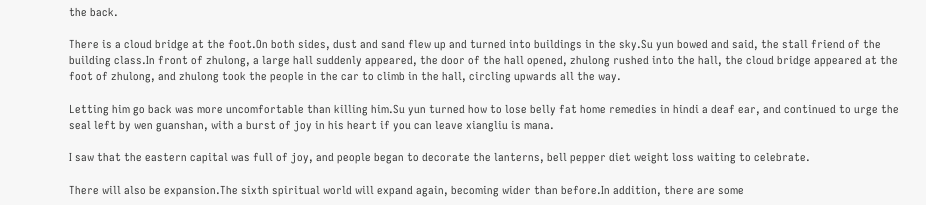the back.

There is a cloud bridge at the foot.On both sides, dust and sand flew up and turned into buildings in the sky.Su yun bowed and said, the stall friend of the building class.In front of zhulong, a large hall suddenly appeared, the door of the hall opened, zhulong rushed into the hall, the cloud bridge appeared at the foot of zhulong, and zhulong took the people in the car to climb in the hall, circling upwards all the way.

Letting him go back was more uncomfortable than killing him.Su yun turned how to lose belly fat home remedies in hindi a deaf ear, and continued to urge the seal left by wen guanshan, with a burst of joy in his heart if you can leave xiangliu is mana.

I saw that the eastern capital was full of joy, and people began to decorate the lanterns, bell pepper diet weight loss waiting to celebrate.

There will also be expansion.The sixth spiritual world will expand again, becoming wider than before.In addition, there are some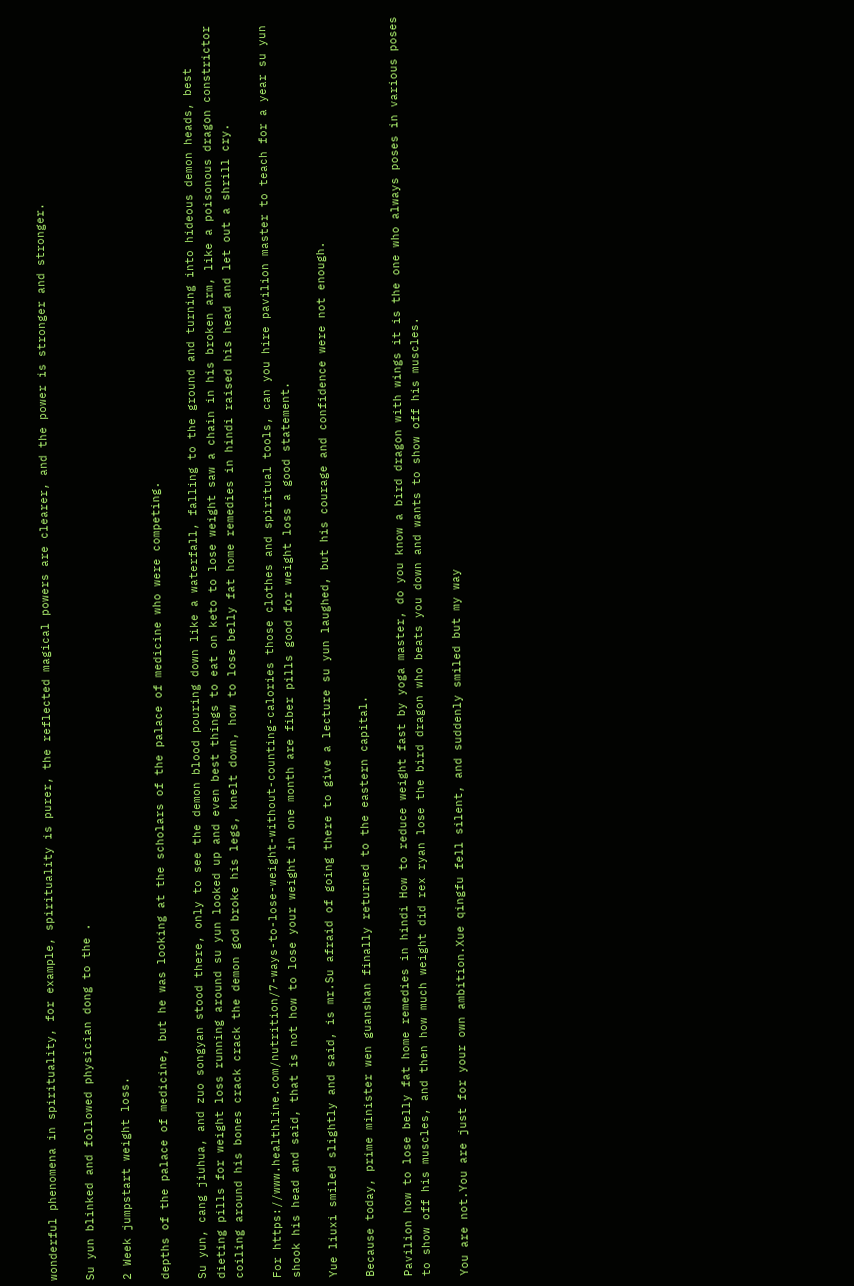wonderful phenomena in spirituality, for example, spirituality is purer, the reflected magical powers are clearer, and the power is stronger and stronger.

Su yun blinked and followed physician dong to the .

2 Week jumpstart weight loss.

depths of the palace of medicine, but he was looking at the scholars of the palace of medicine who were competing.

Su yun, cang jiuhua, and zuo songyan stood there, only to see the demon blood pouring down like a waterfall, falling to the ground and turning into hideous demon heads, best dieting pills for weight loss running around su yun looked up and even best things to eat on keto to lose weight saw a chain in his broken arm, like a poisonous dragon constrictor coiling around his bones crack crack the demon god broke his legs, knelt down, how to lose belly fat home remedies in hindi raised his head and let out a shrill cry.

For https://www.healthline.com/nutrition/7-ways-to-lose-weight-without-counting-calories those clothes and spiritual tools, can you hire pavilion master to teach for a year su yun shook his head and said, that is not how to lose your weight in one month are fiber pills good for weight loss a good statement.

Yue liuxi smiled slightly and said, is mr.Su afraid of going there to give a lecture su yun laughed, but his courage and confidence were not enough.

Because today, prime minister wen guanshan finally returned to the eastern capital.

Pavilion how to lose belly fat home remedies in hindi How to reduce weight fast by yoga master, do you know a bird dragon with wings it is the one who always poses in various poses to show off his muscles, and then how much weight did rex ryan lose the bird dragon who beats you down and wants to show off his muscles.

You are not.You are just for your own ambition.Xue qingfu fell silent, and suddenly smiled but my way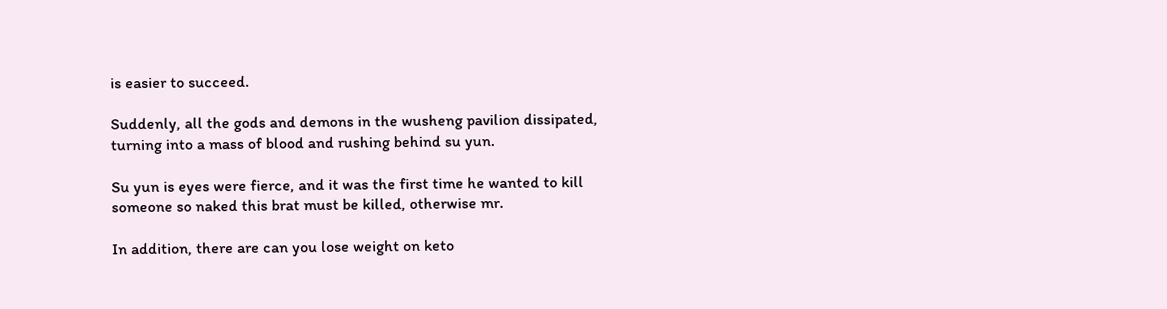is easier to succeed.

Suddenly, all the gods and demons in the wusheng pavilion dissipated, turning into a mass of blood and rushing behind su yun.

Su yun is eyes were fierce, and it was the first time he wanted to kill someone so naked this brat must be killed, otherwise mr.

In addition, there are can you lose weight on keto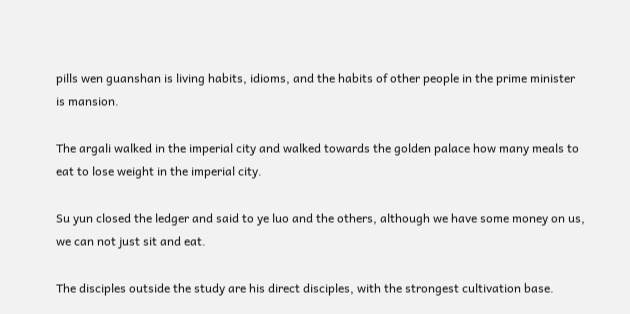pills wen guanshan is living habits, idioms, and the habits of other people in the prime minister is mansion.

The argali walked in the imperial city and walked towards the golden palace how many meals to eat to lose weight in the imperial city.

Su yun closed the ledger and said to ye luo and the others, although we have some money on us, we can not just sit and eat.

The disciples outside the study are his direct disciples, with the strongest cultivation base.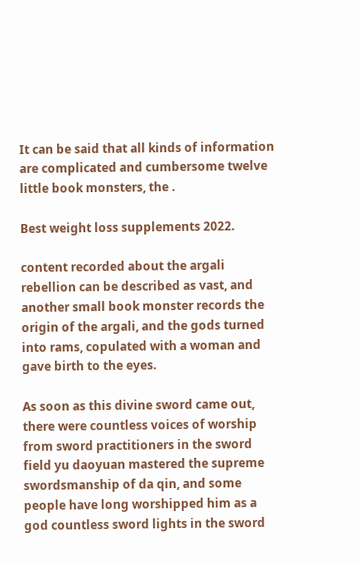It can be said that all kinds of information are complicated and cumbersome twelve little book monsters, the .

Best weight loss supplements 2022.

content recorded about the argali rebellion can be described as vast, and another small book monster records the origin of the argali, and the gods turned into rams, copulated with a woman and gave birth to the eyes.

As soon as this divine sword came out, there were countless voices of worship from sword practitioners in the sword field yu daoyuan mastered the supreme swordsmanship of da qin, and some people have long worshipped him as a god countless sword lights in the sword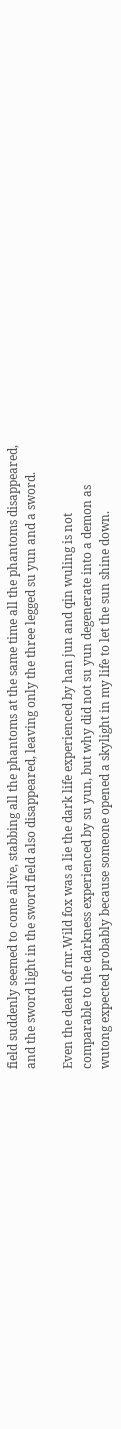field suddenly seemed to come alive, stabbing all the phantoms at the same time all the phantoms disappeared, and the sword light in the sword field also disappeared, leaving only the three legged su yun and a sword.

Even the death of mr.Wild fox was a lie the dark life experienced by han jun and qin wuling is not comparable to the darkness experienced by su yun, but why did not su yun degenerate into a demon as wutong expected probably because someone opened a skylight in my life to let the sun shine down.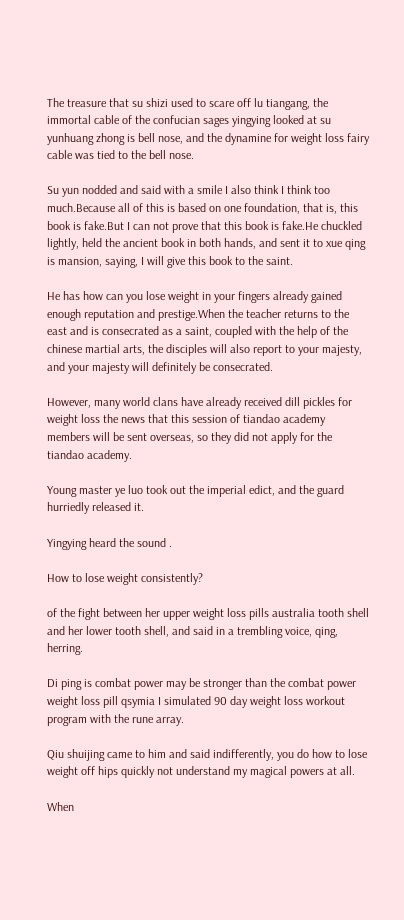The treasure that su shizi used to scare off lu tiangang, the immortal cable of the confucian sages yingying looked at su yunhuang zhong is bell nose, and the dynamine for weight loss fairy cable was tied to the bell nose.

Su yun nodded and said with a smile I also think I think too much.Because all of this is based on one foundation, that is, this book is fake.But I can not prove that this book is fake.He chuckled lightly, held the ancient book in both hands, and sent it to xue qing is mansion, saying, I will give this book to the saint.

He has how can you lose weight in your fingers already gained enough reputation and prestige.When the teacher returns to the east and is consecrated as a saint, coupled with the help of the chinese martial arts, the disciples will also report to your majesty, and your majesty will definitely be consecrated.

However, many world clans have already received dill pickles for weight loss the news that this session of tiandao academy members will be sent overseas, so they did not apply for the tiandao academy.

Young master ye luo took out the imperial edict, and the guard hurriedly released it.

Yingying heard the sound .

How to lose weight consistently?

of the fight between her upper weight loss pills australia tooth shell and her lower tooth shell, and said in a trembling voice, qing, herring.

Di ping is combat power may be stronger than the combat power weight loss pill qsymia I simulated 90 day weight loss workout program with the rune array.

Qiu shuijing came to him and said indifferently, you do how to lose weight off hips quickly not understand my magical powers at all.

When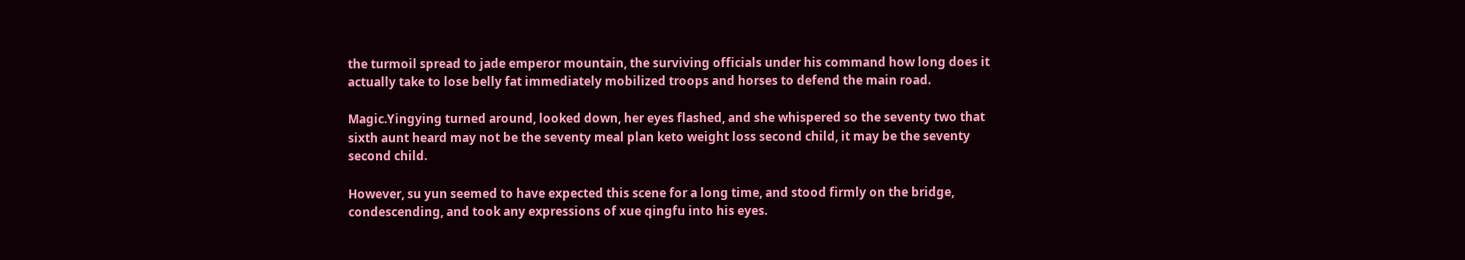the turmoil spread to jade emperor mountain, the surviving officials under his command how long does it actually take to lose belly fat immediately mobilized troops and horses to defend the main road.

Magic.Yingying turned around, looked down, her eyes flashed, and she whispered so the seventy two that sixth aunt heard may not be the seventy meal plan keto weight loss second child, it may be the seventy second child.

However, su yun seemed to have expected this scene for a long time, and stood firmly on the bridge, condescending, and took any expressions of xue qingfu into his eyes.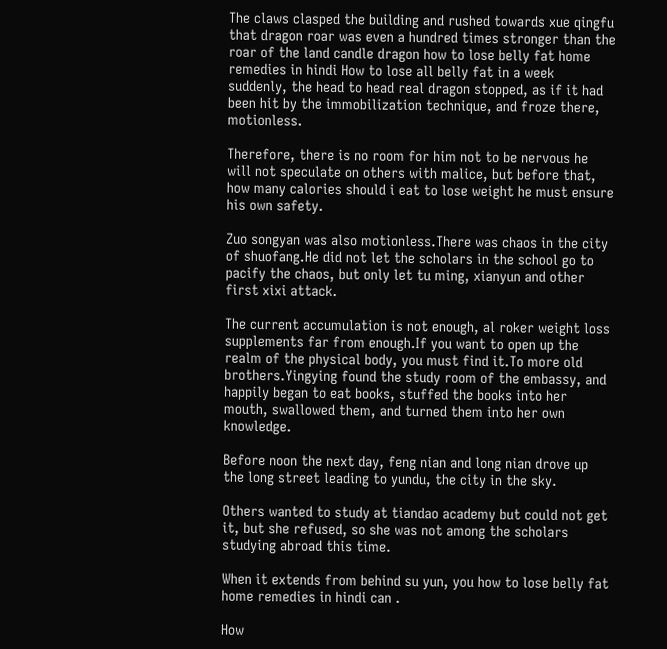The claws clasped the building and rushed towards xue qingfu that dragon roar was even a hundred times stronger than the roar of the land candle dragon how to lose belly fat home remedies in hindi How to lose all belly fat in a week suddenly, the head to head real dragon stopped, as if it had been hit by the immobilization technique, and froze there, motionless.

Therefore, there is no room for him not to be nervous he will not speculate on others with malice, but before that, how many calories should i eat to lose weight he must ensure his own safety.

Zuo songyan was also motionless.There was chaos in the city of shuofang.He did not let the scholars in the school go to pacify the chaos, but only let tu ming, xianyun and other first xixi attack.

The current accumulation is not enough, al roker weight loss supplements far from enough.If you want to open up the realm of the physical body, you must find it.To more old brothers.Yingying found the study room of the embassy, and happily began to eat books, stuffed the books into her mouth, swallowed them, and turned them into her own knowledge.

Before noon the next day, feng nian and long nian drove up the long street leading to yundu, the city in the sky.

Others wanted to study at tiandao academy but could not get it, but she refused, so she was not among the scholars studying abroad this time.

When it extends from behind su yun, you how to lose belly fat home remedies in hindi can .

How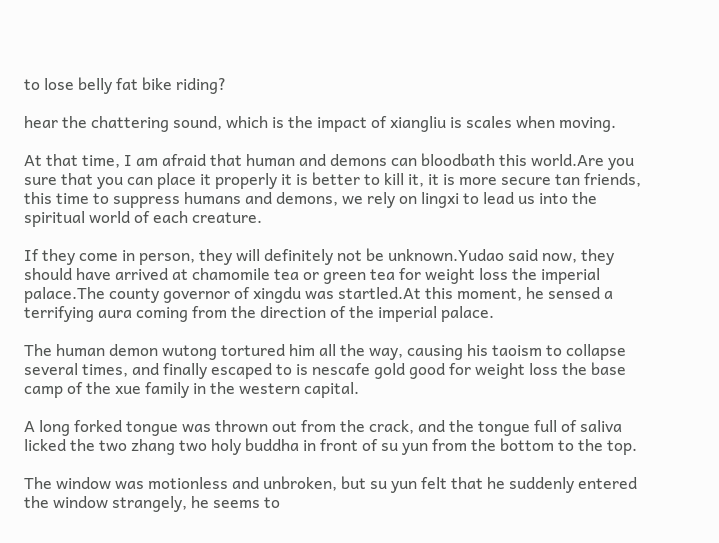to lose belly fat bike riding?

hear the chattering sound, which is the impact of xiangliu is scales when moving.

At that time, I am afraid that human and demons can bloodbath this world.Are you sure that you can place it properly it is better to kill it, it is more secure tan friends, this time to suppress humans and demons, we rely on lingxi to lead us into the spiritual world of each creature.

If they come in person, they will definitely not be unknown.Yudao said now, they should have arrived at chamomile tea or green tea for weight loss the imperial palace.The county governor of xingdu was startled.At this moment, he sensed a terrifying aura coming from the direction of the imperial palace.

The human demon wutong tortured him all the way, causing his taoism to collapse several times, and finally escaped to is nescafe gold good for weight loss the base camp of the xue family in the western capital.

A long forked tongue was thrown out from the crack, and the tongue full of saliva licked the two zhang two holy buddha in front of su yun from the bottom to the top.

The window was motionless and unbroken, but su yun felt that he suddenly entered the window strangely, he seems to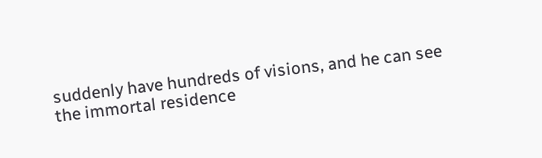suddenly have hundreds of visions, and he can see the immortal residence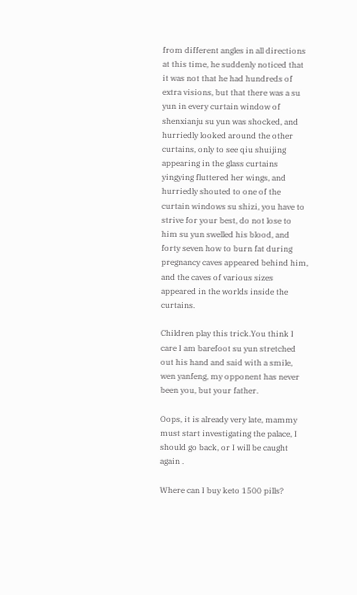from different angles in all directions at this time, he suddenly noticed that it was not that he had hundreds of extra visions, but that there was a su yun in every curtain window of shenxianju su yun was shocked, and hurriedly looked around the other curtains, only to see qiu shuijing appearing in the glass curtains yingying fluttered her wings, and hurriedly shouted to one of the curtain windows su shizi, you have to strive for your best, do not lose to him su yun swelled his blood, and forty seven how to burn fat during pregnancy caves appeared behind him, and the caves of various sizes appeared in the worlds inside the curtains.

Children play this trick.You think I care I am barefoot su yun stretched out his hand and said with a smile, wen yanfeng, my opponent has never been you, but your father.

Oops, it is already very late, mammy must start investigating the palace, I should go back, or I will be caught again .

Where can I buy keto 1500 pills?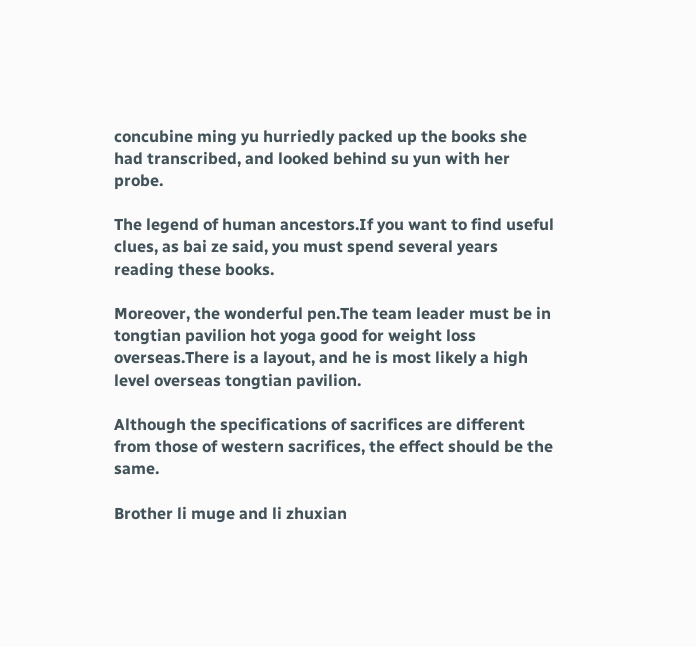concubine ming yu hurriedly packed up the books she had transcribed, and looked behind su yun with her probe.

The legend of human ancestors.If you want to find useful clues, as bai ze said, you must spend several years reading these books.

Moreover, the wonderful pen.The team leader must be in tongtian pavilion hot yoga good for weight loss overseas.There is a layout, and he is most likely a high level overseas tongtian pavilion.

Although the specifications of sacrifices are different from those of western sacrifices, the effect should be the same.

Brother li muge and li zhuxian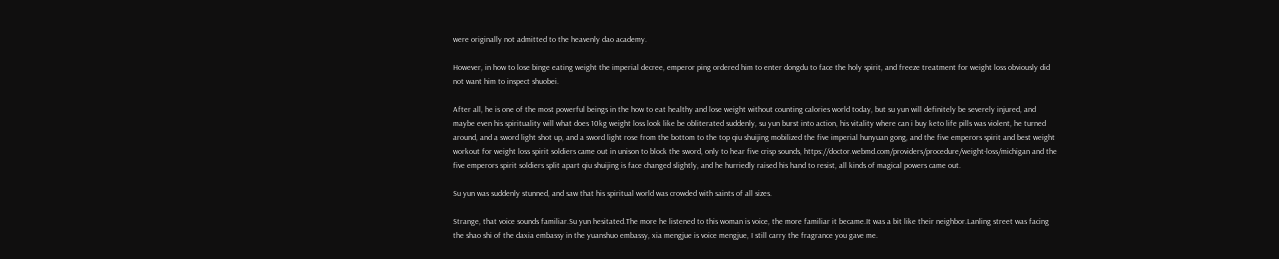were originally not admitted to the heavenly dao academy.

However, in how to lose binge eating weight the imperial decree, emperor ping ordered him to enter dongdu to face the holy spirit, and freeze treatment for weight loss obviously did not want him to inspect shuobei.

After all, he is one of the most powerful beings in the how to eat healthy and lose weight without counting calories world today, but su yun will definitely be severely injured, and maybe even his spirituality will what does 10kg weight loss look like be obliterated suddenly, su yun burst into action, his vitality where can i buy keto life pills was violent, he turned around, and a sword light shot up, and a sword light rose from the bottom to the top qiu shuijing mobilized the five imperial hunyuan gong, and the five emperors spirit and best weight workout for weight loss spirit soldiers came out in unison to block the sword, only to hear five crisp sounds, https://doctor.webmd.com/providers/procedure/weight-loss/michigan and the five emperors spirit soldiers split apart qiu shuijing is face changed slightly, and he hurriedly raised his hand to resist, all kinds of magical powers came out.

Su yun was suddenly stunned, and saw that his spiritual world was crowded with saints of all sizes.

Strange, that voice sounds familiar.Su yun hesitated.The more he listened to this woman is voice, the more familiar it became.It was a bit like their neighbor.Lanling street was facing the shao shi of the daxia embassy in the yuanshuo embassy, xia mengjue is voice mengjue, I still carry the fragrance you gave me.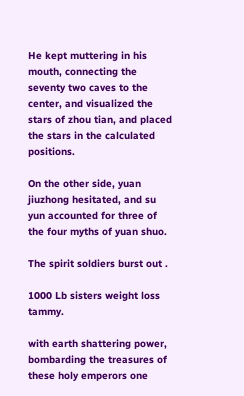He kept muttering in his mouth, connecting the seventy two caves to the center, and visualized the stars of zhou tian, and placed the stars in the calculated positions.

On the other side, yuan jiuzhong hesitated, and su yun accounted for three of the four myths of yuan shuo.

The spirit soldiers burst out .

1000 Lb sisters weight loss tammy.

with earth shattering power, bombarding the treasures of these holy emperors one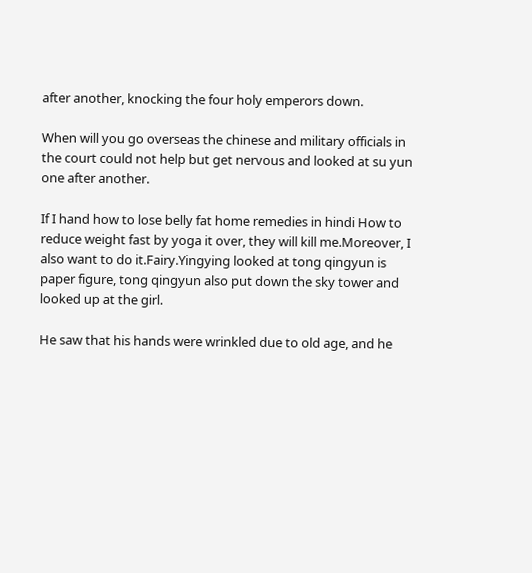after another, knocking the four holy emperors down.

When will you go overseas the chinese and military officials in the court could not help but get nervous and looked at su yun one after another.

If I hand how to lose belly fat home remedies in hindi How to reduce weight fast by yoga it over, they will kill me.Moreover, I also want to do it.Fairy.Yingying looked at tong qingyun is paper figure, tong qingyun also put down the sky tower and looked up at the girl.

He saw that his hands were wrinkled due to old age, and he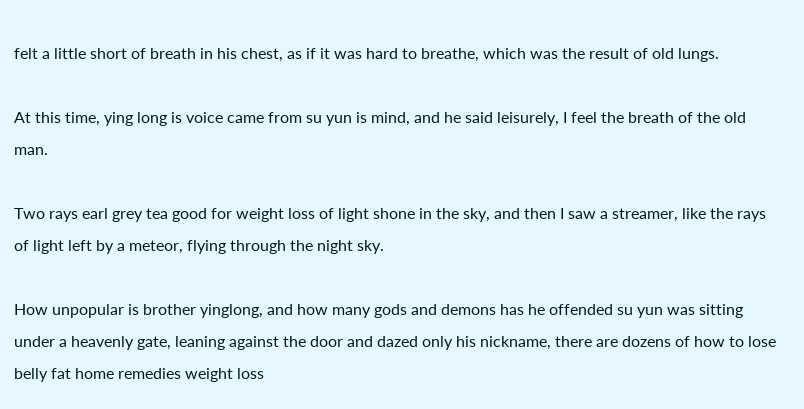felt a little short of breath in his chest, as if it was hard to breathe, which was the result of old lungs.

At this time, ying long is voice came from su yun is mind, and he said leisurely, I feel the breath of the old man.

Two rays earl grey tea good for weight loss of light shone in the sky, and then I saw a streamer, like the rays of light left by a meteor, flying through the night sky.

How unpopular is brother yinglong, and how many gods and demons has he offended su yun was sitting under a heavenly gate, leaning against the door and dazed only his nickname, there are dozens of how to lose belly fat home remedies weight loss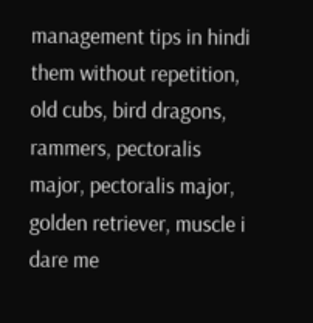management tips in hindi them without repetition, old cubs, bird dragons, rammers, pectoralis major, pectoralis major, golden retriever, muscle i dare me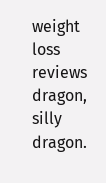weight loss reviews dragon, silly dragon.